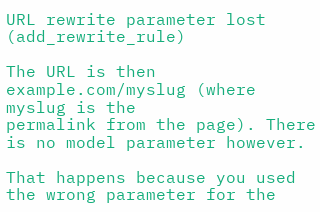URL rewrite parameter lost (add_rewrite_rule)

The URL is then example.com/myslug (where myslug is the
permalink from the page). There is no model parameter however.

That happens because you used the wrong parameter for the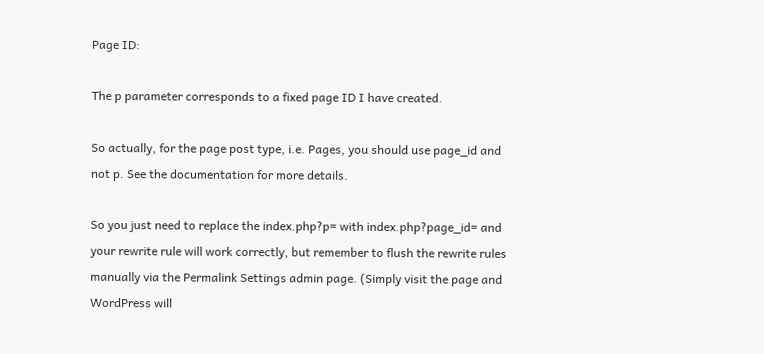Page ID:

The p parameter corresponds to a fixed page ID I have created.

So actually, for the page post type, i.e. Pages, you should use page_id and not p. See the documentation for more details.

So you just need to replace the index.php?p= with index.php?page_id= and your rewrite rule will work correctly, but remember to flush the rewrite rules manually via the Permalink Settings admin page. (Simply visit the page and WordPress will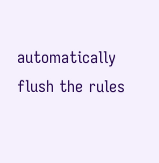automatically flush the rules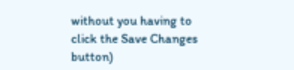without you having to click the Save Changes button)